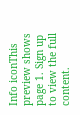Info iconThis preview shows page 1. Sign up to view the full content.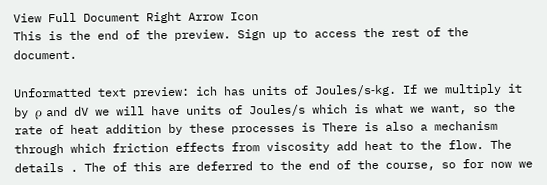View Full Document Right Arrow Icon
This is the end of the preview. Sign up to access the rest of the document.

Unformatted text preview: ich has units of Joules/s‐kg. If we multiply it by ρ and dV we will have units of Joules/s which is what we want, so the rate of heat addition by these processes is There is also a mechanism through which friction effects from viscosity add heat to the flow. The details . The of this are deferred to the end of the course, so for now we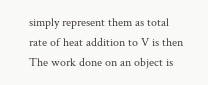simply represent them as total rate of heat addition to V is then The work done on an object is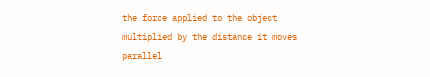the force applied to the object multiplied by the distance it moves parallel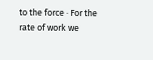to the force ∙ For the rate of work we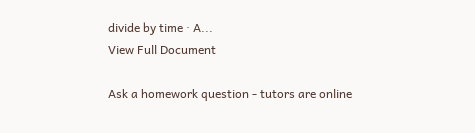divide by time ∙ A...
View Full Document

Ask a homework question - tutors are online